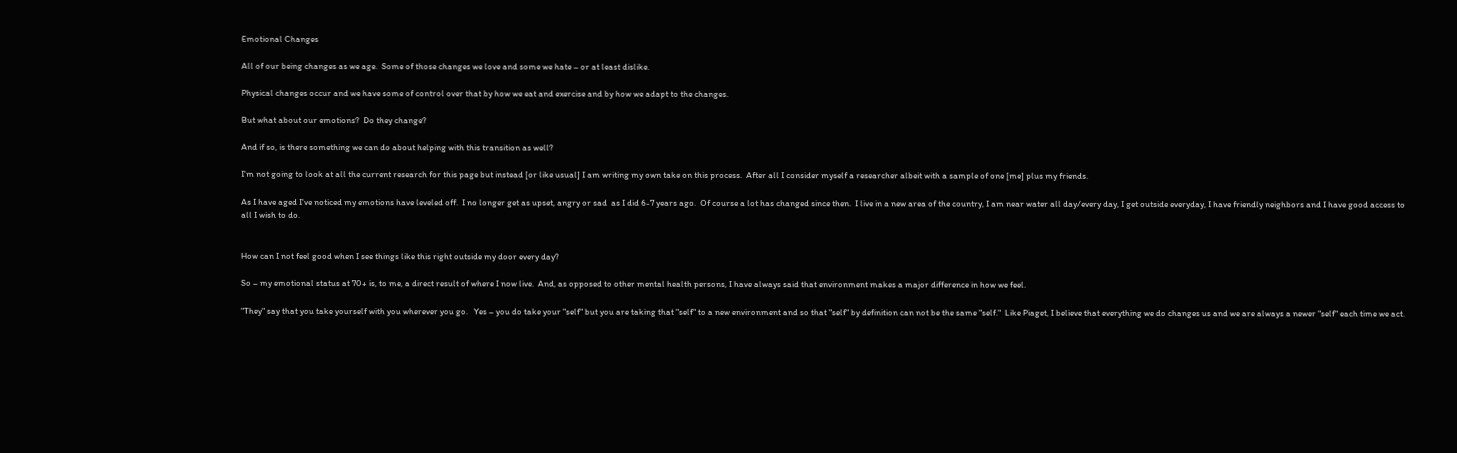Emotional Changes

All of our being changes as we age.  Some of those changes we love and some we hate – or at least dislike.

Physical changes occur and we have some of control over that by how we eat and exercise and by how we adapt to the changes.

But what about our emotions?  Do they change?

And if so, is there something we can do about helping with this transition as well?

I'm not going to look at all the current research for this page but instead [or like usual] I am writing my own take on this process.  After all I consider myself a researcher albeit with a sample of one [me] plus my friends.

As I have aged I've noticed my emotions have leveled off.  I no longer get as upset, angry or sad  as I did 6-7 years ago.  Of course a lot has changed since then.  I live in a new area of the country, I am near water all day/every day, I get outside everyday, I have friendly neighbors and I have good access to all I wish to do.


How can I not feel good when I see things like this right outside my door every day?

So – my emotional status at 70+ is, to me, a direct result of where I now live.  And, as opposed to other mental health persons, I have always said that environment makes a major difference in how we feel.

"They" say that you take yourself with you wherever you go.   Yes – you do take your "self" but you are taking that "self" to a new environment and so that "self" by definition can not be the same "self."  Like Piaget, I believe that everything we do changes us and we are always a newer "self" each time we act.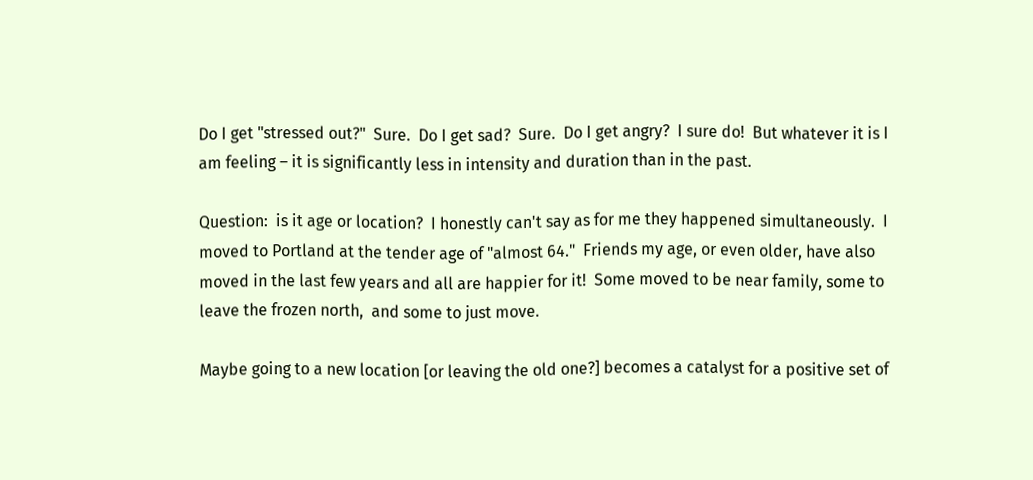Do I get "stressed out?"  Sure.  Do I get sad?  Sure.  Do I get angry?  I sure do!  But whatever it is I am feeling – it is significantly less in intensity and duration than in the past.

Question:  is it age or location?  I honestly can't say as for me they happened simultaneously.  I moved to Portland at the tender age of "almost 64."  Friends my age, or even older, have also moved in the last few years and all are happier for it!  Some moved to be near family, some to leave the frozen north,  and some to just move.

Maybe going to a new location [or leaving the old one?] becomes a catalyst for a positive set of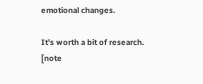emotional changes.

It's worth a bit of research.  [note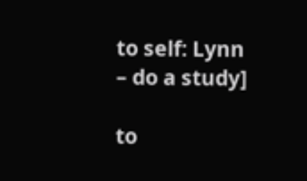to self: Lynn – do a study]

to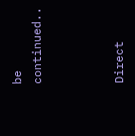be continued..



Direct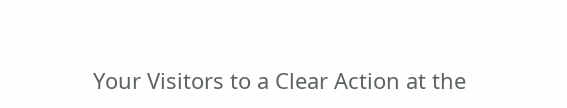Your Visitors to a Clear Action at the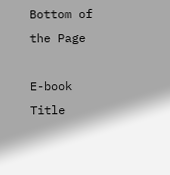Bottom of the Page

E-book Title